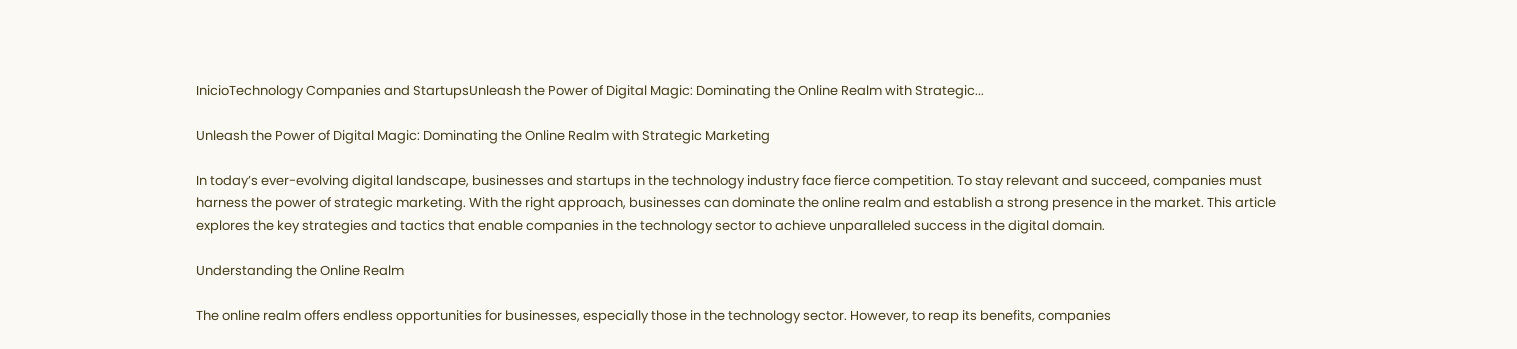InicioTechnology Companies and StartupsUnleash the Power of Digital Magic: Dominating the Online Realm with Strategic...

Unleash the Power of Digital Magic: Dominating the Online Realm with Strategic Marketing

In today’s ever-evolving digital landscape, businesses and startups in the technology industry face fierce competition. To stay relevant and succeed, companies must harness the power of strategic marketing. With the right approach, businesses can dominate the online realm and establish a strong presence in the market. This article explores the key strategies and tactics that enable companies in the technology sector to achieve unparalleled success in the digital domain.

Understanding the Online Realm

The online realm offers endless opportunities for businesses, especially those in the technology sector. However, to reap its benefits, companies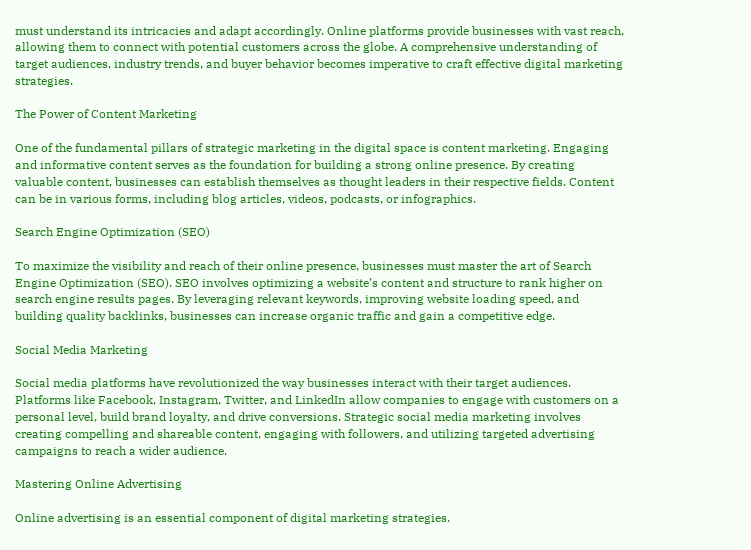must understand its intricacies and adapt accordingly. Online platforms provide businesses with vast reach, allowing them to connect with potential customers across the globe. A comprehensive understanding of target audiences, industry trends, and buyer behavior becomes imperative to craft effective digital marketing strategies.

The Power of Content Marketing

One of the fundamental pillars of strategic marketing in the digital space is content marketing. Engaging and informative content serves as the foundation for building a strong online presence. By creating valuable content, businesses can establish themselves as thought leaders in their respective fields. Content can be in various forms, including blog articles, videos, podcasts, or infographics.

Search Engine Optimization (SEO)

To maximize the visibility and reach of their online presence, businesses must master the art of Search Engine Optimization (SEO). SEO involves optimizing a website’s content and structure to rank higher on search engine results pages. By leveraging relevant keywords, improving website loading speed, and building quality backlinks, businesses can increase organic traffic and gain a competitive edge.

Social Media Marketing

Social media platforms have revolutionized the way businesses interact with their target audiences. Platforms like Facebook, Instagram, Twitter, and LinkedIn allow companies to engage with customers on a personal level, build brand loyalty, and drive conversions. Strategic social media marketing involves creating compelling and shareable content, engaging with followers, and utilizing targeted advertising campaigns to reach a wider audience.

Mastering Online Advertising

Online advertising is an essential component of digital marketing strategies.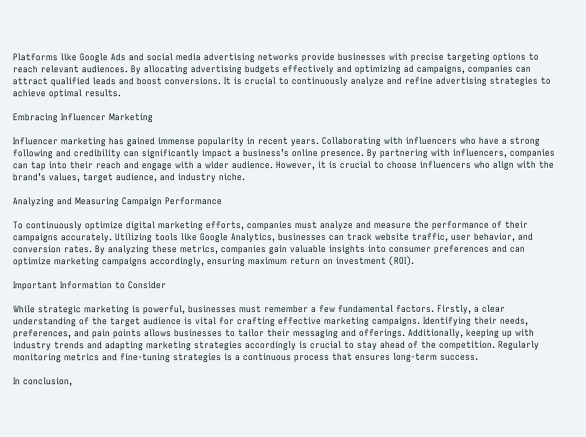Platforms like Google Ads and social media advertising networks provide businesses with precise targeting options to reach relevant audiences. By allocating advertising budgets effectively and optimizing ad campaigns, companies can attract qualified leads and boost conversions. It is crucial to continuously analyze and refine advertising strategies to achieve optimal results.

Embracing Influencer Marketing

Influencer marketing has gained immense popularity in recent years. Collaborating with influencers who have a strong following and credibility can significantly impact a business’s online presence. By partnering with influencers, companies can tap into their reach and engage with a wider audience. However, it is crucial to choose influencers who align with the brand’s values, target audience, and industry niche.

Analyzing and Measuring Campaign Performance

To continuously optimize digital marketing efforts, companies must analyze and measure the performance of their campaigns accurately. Utilizing tools like Google Analytics, businesses can track website traffic, user behavior, and conversion rates. By analyzing these metrics, companies gain valuable insights into consumer preferences and can optimize marketing campaigns accordingly, ensuring maximum return on investment (ROI).

Important Information to Consider

While strategic marketing is powerful, businesses must remember a few fundamental factors. Firstly, a clear understanding of the target audience is vital for crafting effective marketing campaigns. Identifying their needs, preferences, and pain points allows businesses to tailor their messaging and offerings. Additionally, keeping up with industry trends and adapting marketing strategies accordingly is crucial to stay ahead of the competition. Regularly monitoring metrics and fine-tuning strategies is a continuous process that ensures long-term success.

In conclusion,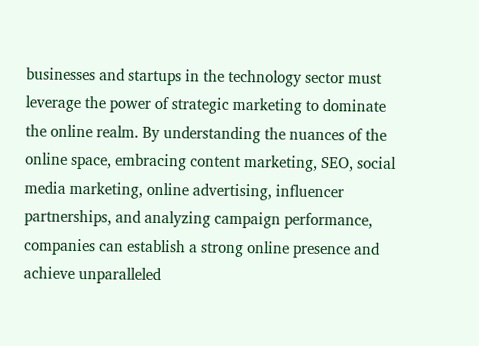businesses and startups in the technology sector must leverage the power of strategic marketing to dominate the online realm. By understanding the nuances of the online space, embracing content marketing, SEO, social media marketing, online advertising, influencer partnerships, and analyzing campaign performance, companies can establish a strong online presence and achieve unparalleled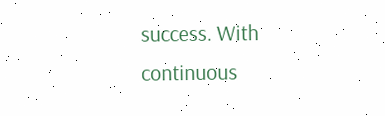success. With continuous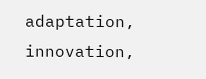adaptation, innovation,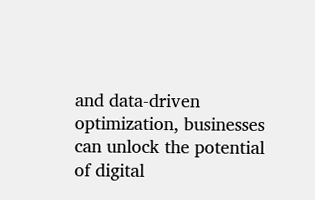and data-driven optimization, businesses can unlock the potential of digital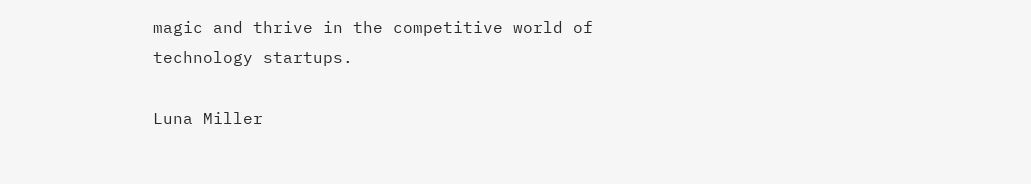magic and thrive in the competitive world of technology startups.

Luna Miller